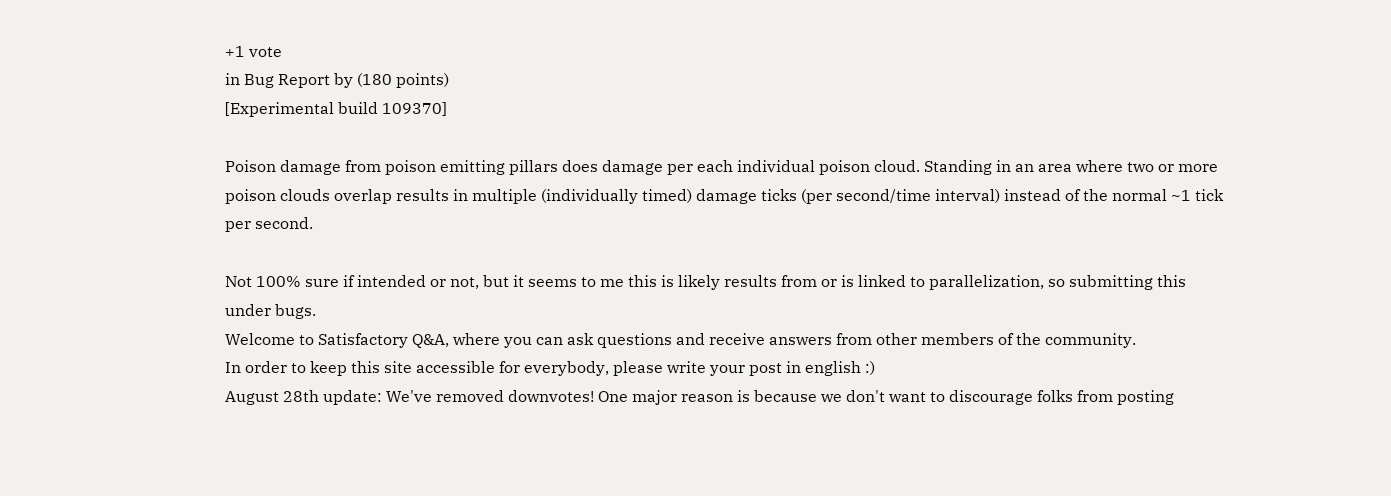+1 vote
in Bug Report by (180 points)
[Experimental build 109370]

Poison damage from poison emitting pillars does damage per each individual poison cloud. Standing in an area where two or more poison clouds overlap results in multiple (individually timed) damage ticks (per second/time interval) instead of the normal ~1 tick per second.

Not 100% sure if intended or not, but it seems to me this is likely results from or is linked to parallelization, so submitting this under bugs.
Welcome to Satisfactory Q&A, where you can ask questions and receive answers from other members of the community.
In order to keep this site accessible for everybody, please write your post in english :)
August 28th update: We've removed downvotes! One major reason is because we don't want to discourage folks from posting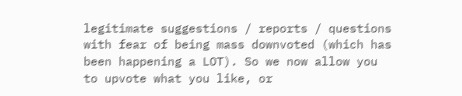legitimate suggestions / reports / questions with fear of being mass downvoted (which has been happening a LOT). So we now allow you to upvote what you like, or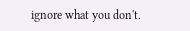ignore what you don't.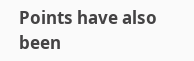Points have also been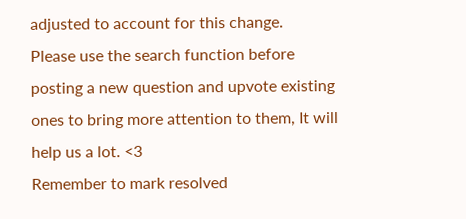adjusted to account for this change.
Please use the search function before posting a new question and upvote existing ones to bring more attention to them, It will help us a lot. <3
Remember to mark resolved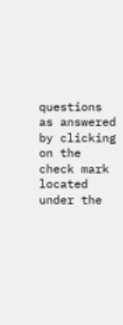questions as answered by clicking on the check mark located under the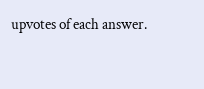upvotes of each answer.